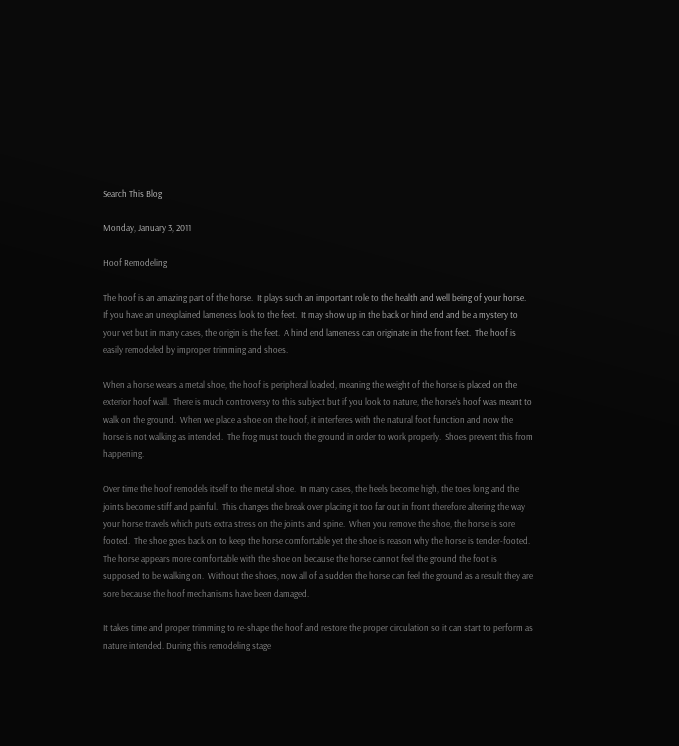Search This Blog

Monday, January 3, 2011

Hoof Remodeling

The hoof is an amazing part of the horse.  It plays such an important role to the health and well being of your horse.  If you have an unexplained lameness look to the feet.  It may show up in the back or hind end and be a mystery to your vet but in many cases, the origin is the feet.  A hind end lameness can originate in the front feet.  The hoof is easily remodeled by improper trimming and shoes.

When a horse wears a metal shoe, the hoof is peripheral loaded, meaning the weight of the horse is placed on the exterior hoof wall.  There is much controversy to this subject but if you look to nature, the horse's hoof was meant to walk on the ground.  When we place a shoe on the hoof, it interferes with the natural foot function and now the horse is not walking as intended.  The frog must touch the ground in order to work properly.  Shoes prevent this from happening.

Over time the hoof remodels itself to the metal shoe.  In many cases, the heels become high, the toes long and the joints become stiff and painful.  This changes the break over placing it too far out in front therefore altering the way your horse travels which puts extra stress on the joints and spine.  When you remove the shoe, the horse is sore footed.  The shoe goes back on to keep the horse comfortable yet the shoe is reason why the horse is tender-footed.   The horse appears more comfortable with the shoe on because the horse cannot feel the ground the foot is supposed to be walking on.  Without the shoes, now all of a sudden the horse can feel the ground as a result they are sore because the hoof mechanisms have been damaged.

It takes time and proper trimming to re-shape the hoof and restore the proper circulation so it can start to perform as nature intended. During this remodeling stage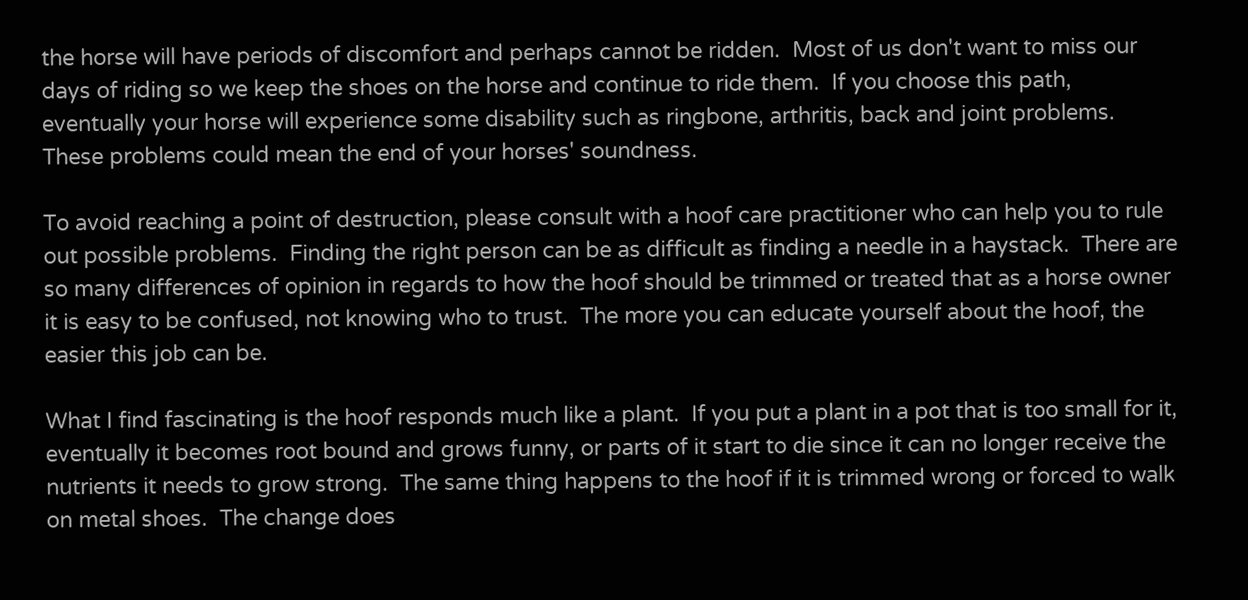the horse will have periods of discomfort and perhaps cannot be ridden.  Most of us don't want to miss our days of riding so we keep the shoes on the horse and continue to ride them.  If you choose this path, eventually your horse will experience some disability such as ringbone, arthritis, back and joint problems.   These problems could mean the end of your horses' soundness.

To avoid reaching a point of destruction, please consult with a hoof care practitioner who can help you to rule out possible problems.  Finding the right person can be as difficult as finding a needle in a haystack.  There are so many differences of opinion in regards to how the hoof should be trimmed or treated that as a horse owner it is easy to be confused, not knowing who to trust.  The more you can educate yourself about the hoof, the easier this job can be.

What I find fascinating is the hoof responds much like a plant.  If you put a plant in a pot that is too small for it,  eventually it becomes root bound and grows funny, or parts of it start to die since it can no longer receive the nutrients it needs to grow strong.  The same thing happens to the hoof if it is trimmed wrong or forced to walk on metal shoes.  The change does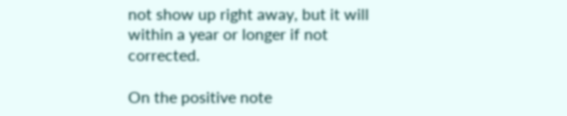not show up right away, but it will within a year or longer if not corrected.

On the positive note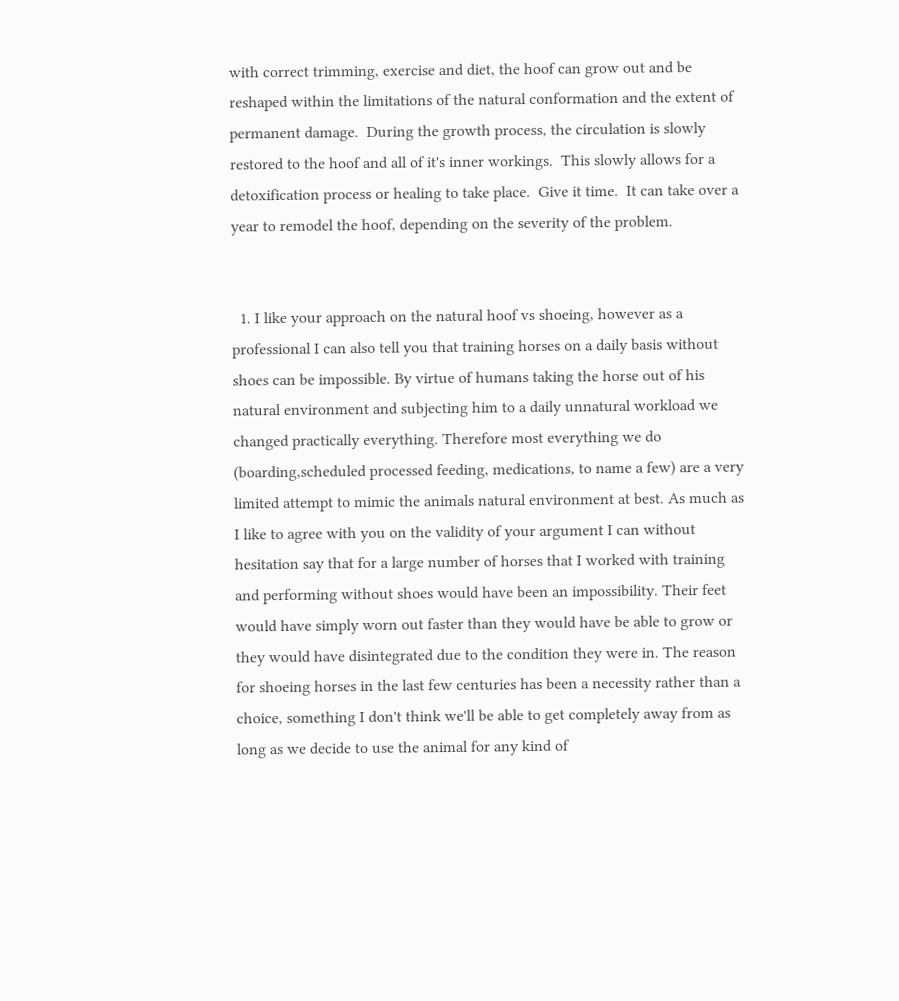with correct trimming, exercise and diet, the hoof can grow out and be reshaped within the limitations of the natural conformation and the extent of permanent damage.  During the growth process, the circulation is slowly restored to the hoof and all of it's inner workings.  This slowly allows for a detoxification process or healing to take place.  Give it time.  It can take over a year to remodel the hoof, depending on the severity of the problem.


  1. I like your approach on the natural hoof vs shoeing, however as a professional I can also tell you that training horses on a daily basis without shoes can be impossible. By virtue of humans taking the horse out of his natural environment and subjecting him to a daily unnatural workload we changed practically everything. Therefore most everything we do (boarding,scheduled processed feeding, medications, to name a few) are a very limited attempt to mimic the animals natural environment at best. As much as I like to agree with you on the validity of your argument I can without hesitation say that for a large number of horses that I worked with training and performing without shoes would have been an impossibility. Their feet would have simply worn out faster than they would have be able to grow or they would have disintegrated due to the condition they were in. The reason for shoeing horses in the last few centuries has been a necessity rather than a choice, something I don't think we'll be able to get completely away from as long as we decide to use the animal for any kind of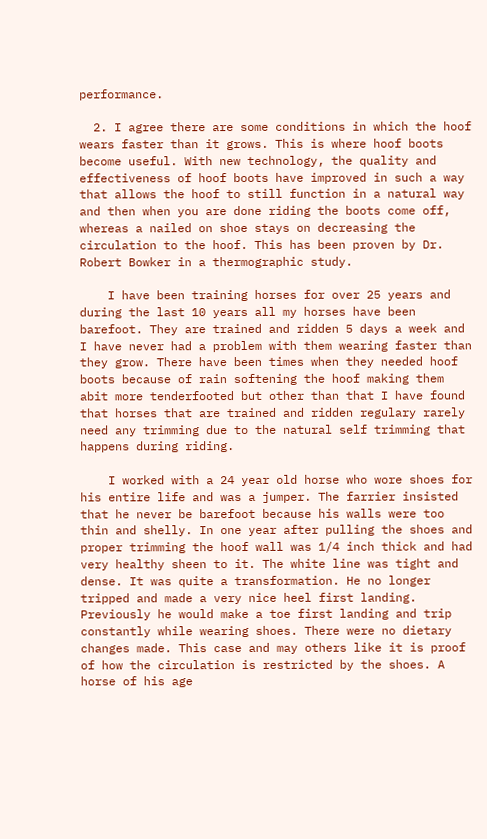performance.

  2. I agree there are some conditions in which the hoof wears faster than it grows. This is where hoof boots become useful. With new technology, the quality and effectiveness of hoof boots have improved in such a way that allows the hoof to still function in a natural way and then when you are done riding the boots come off, whereas a nailed on shoe stays on decreasing the circulation to the hoof. This has been proven by Dr. Robert Bowker in a thermographic study.

    I have been training horses for over 25 years and during the last 10 years all my horses have been barefoot. They are trained and ridden 5 days a week and I have never had a problem with them wearing faster than they grow. There have been times when they needed hoof boots because of rain softening the hoof making them abit more tenderfooted but other than that I have found that horses that are trained and ridden regulary rarely need any trimming due to the natural self trimming that happens during riding.

    I worked with a 24 year old horse who wore shoes for his entire life and was a jumper. The farrier insisted that he never be barefoot because his walls were too thin and shelly. In one year after pulling the shoes and proper trimming the hoof wall was 1/4 inch thick and had very healthy sheen to it. The white line was tight and dense. It was quite a transformation. He no longer tripped and made a very nice heel first landing. Previously he would make a toe first landing and trip constantly while wearing shoes. There were no dietary changes made. This case and may others like it is proof of how the circulation is restricted by the shoes. A horse of his age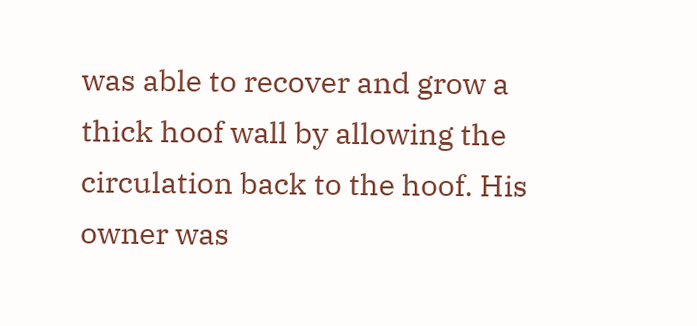was able to recover and grow a thick hoof wall by allowing the circulation back to the hoof. His owner was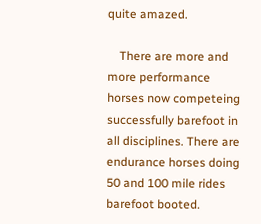quite amazed.

    There are more and more performance horses now competeing successfully barefoot in all disciplines. There are endurance horses doing 50 and 100 mile rides barefoot booted.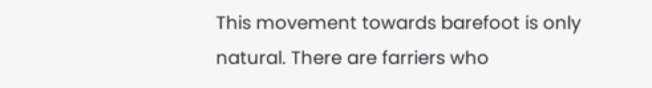This movement towards barefoot is only natural. There are farriers who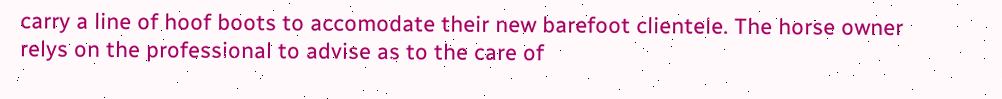carry a line of hoof boots to accomodate their new barefoot clientele. The horse owner relys on the professional to advise as to the care of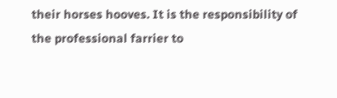their horses hooves. It is the responsibility of the professional farrier to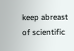keep abreast of scientific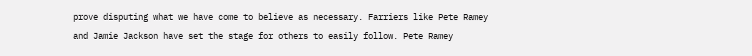prove disputing what we have come to believe as necessary. Farriers like Pete Ramey and Jamie Jackson have set the stage for others to easily follow. Pete Ramey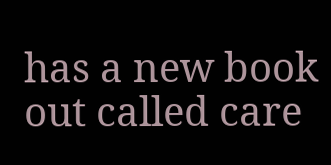has a new book out called care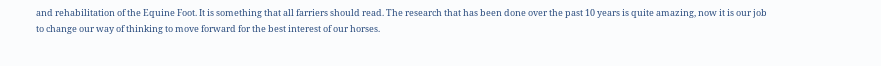and rehabilitation of the Equine Foot. It is something that all farriers should read. The research that has been done over the past 10 years is quite amazing, now it is our job to change our way of thinking to move forward for the best interest of our horses.